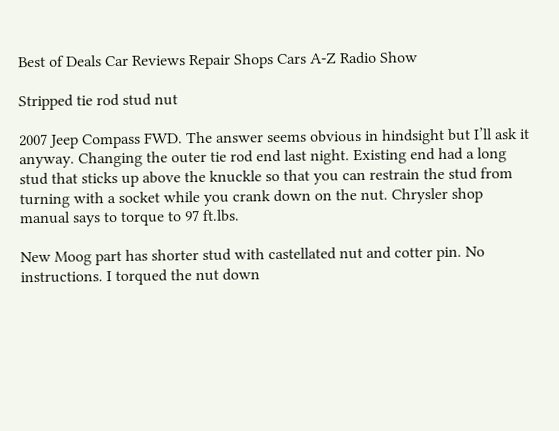Best of Deals Car Reviews Repair Shops Cars A-Z Radio Show

Stripped tie rod stud nut

2007 Jeep Compass FWD. The answer seems obvious in hindsight but I’ll ask it anyway. Changing the outer tie rod end last night. Existing end had a long stud that sticks up above the knuckle so that you can restrain the stud from turning with a socket while you crank down on the nut. Chrysler shop manual says to torque to 97 ft.lbs.

New Moog part has shorter stud with castellated nut and cotter pin. No instructions. I torqued the nut down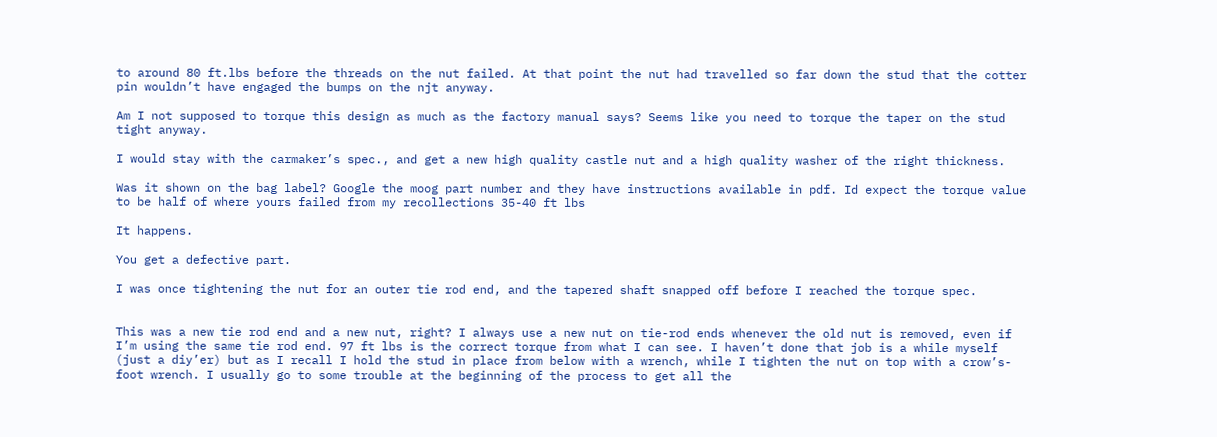to around 80 ft.lbs before the threads on the nut failed. At that point the nut had travelled so far down the stud that the cotter pin wouldn’t have engaged the bumps on the njt anyway.

Am I not supposed to torque this design as much as the factory manual says? Seems like you need to torque the taper on the stud tight anyway.

I would stay with the carmaker’s spec., and get a new high quality castle nut and a high quality washer of the right thickness.

Was it shown on the bag label? Google the moog part number and they have instructions available in pdf. Id expect the torque value to be half of where yours failed from my recollections 35-40 ft lbs

It happens.

You get a defective part.

I was once tightening the nut for an outer tie rod end, and the tapered shaft snapped off before I reached the torque spec.


This was a new tie rod end and a new nut, right? I always use a new nut on tie-rod ends whenever the old nut is removed, even if I’m using the same tie rod end. 97 ft lbs is the correct torque from what I can see. I haven’t done that job is a while myself (just a diy’er) but as I recall I hold the stud in place from below with a wrench, while I tighten the nut on top with a crow’s-foot wrench. I usually go to some trouble at the beginning of the process to get all the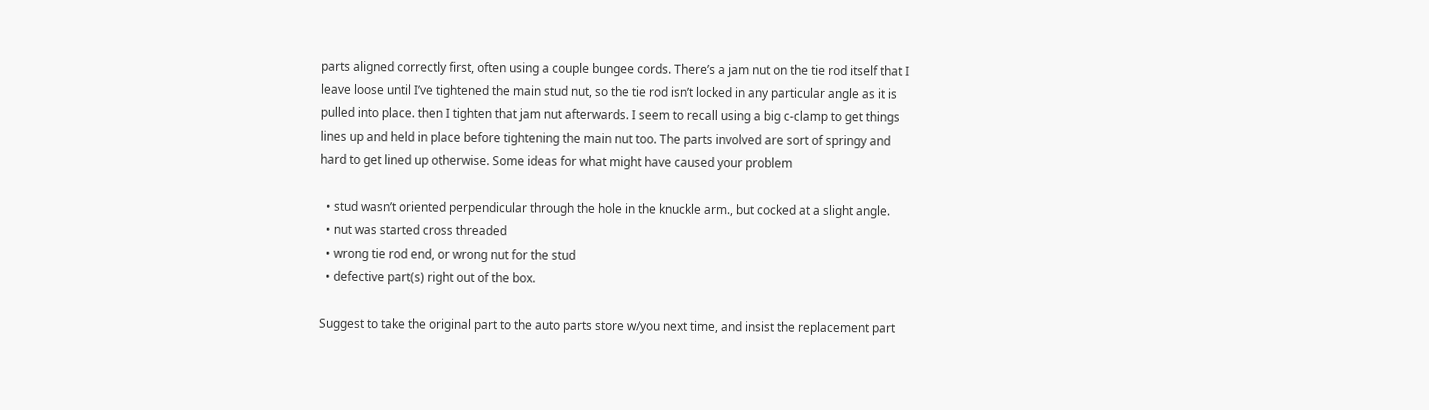parts aligned correctly first, often using a couple bungee cords. There’s a jam nut on the tie rod itself that I leave loose until I’ve tightened the main stud nut, so the tie rod isn’t locked in any particular angle as it is pulled into place. then I tighten that jam nut afterwards. I seem to recall using a big c-clamp to get things lines up and held in place before tightening the main nut too. The parts involved are sort of springy and hard to get lined up otherwise. Some ideas for what might have caused your problem

  • stud wasn’t oriented perpendicular through the hole in the knuckle arm., but cocked at a slight angle.
  • nut was started cross threaded
  • wrong tie rod end, or wrong nut for the stud
  • defective part(s) right out of the box.

Suggest to take the original part to the auto parts store w/you next time, and insist the replacement part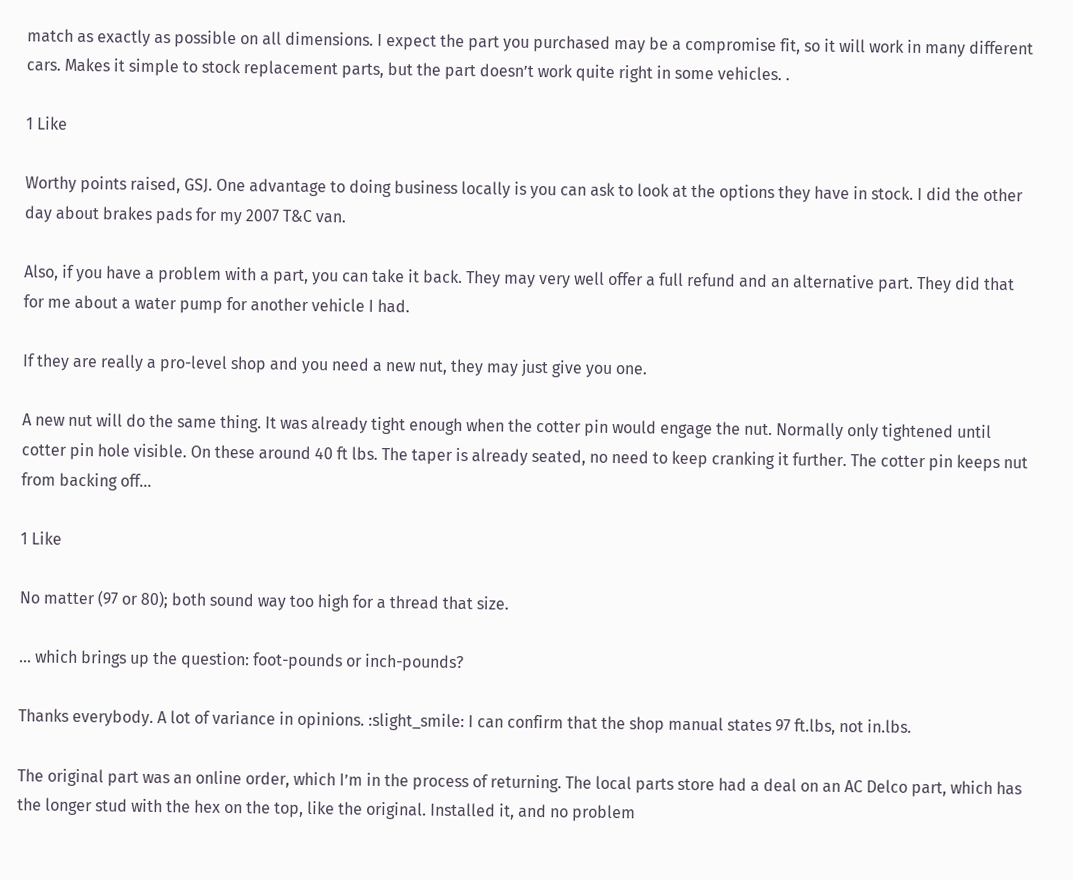match as exactly as possible on all dimensions. I expect the part you purchased may be a compromise fit, so it will work in many different cars. Makes it simple to stock replacement parts, but the part doesn’t work quite right in some vehicles. .

1 Like

Worthy points raised, GSJ. One advantage to doing business locally is you can ask to look at the options they have in stock. I did the other day about brakes pads for my 2007 T&C van.

Also, if you have a problem with a part, you can take it back. They may very well offer a full refund and an alternative part. They did that for me about a water pump for another vehicle I had.

If they are really a pro-level shop and you need a new nut, they may just give you one.

A new nut will do the same thing. It was already tight enough when the cotter pin would engage the nut. Normally only tightened until cotter pin hole visible. On these around 40 ft lbs. The taper is already seated, no need to keep cranking it further. The cotter pin keeps nut from backing off…

1 Like

No matter (97 or 80); both sound way too high for a thread that size.

… which brings up the question: foot-pounds or inch-pounds?

Thanks everybody. A lot of variance in opinions. :slight_smile: I can confirm that the shop manual states 97 ft.lbs, not in.lbs.

The original part was an online order, which I’m in the process of returning. The local parts store had a deal on an AC Delco part, which has the longer stud with the hex on the top, like the original. Installed it, and no problem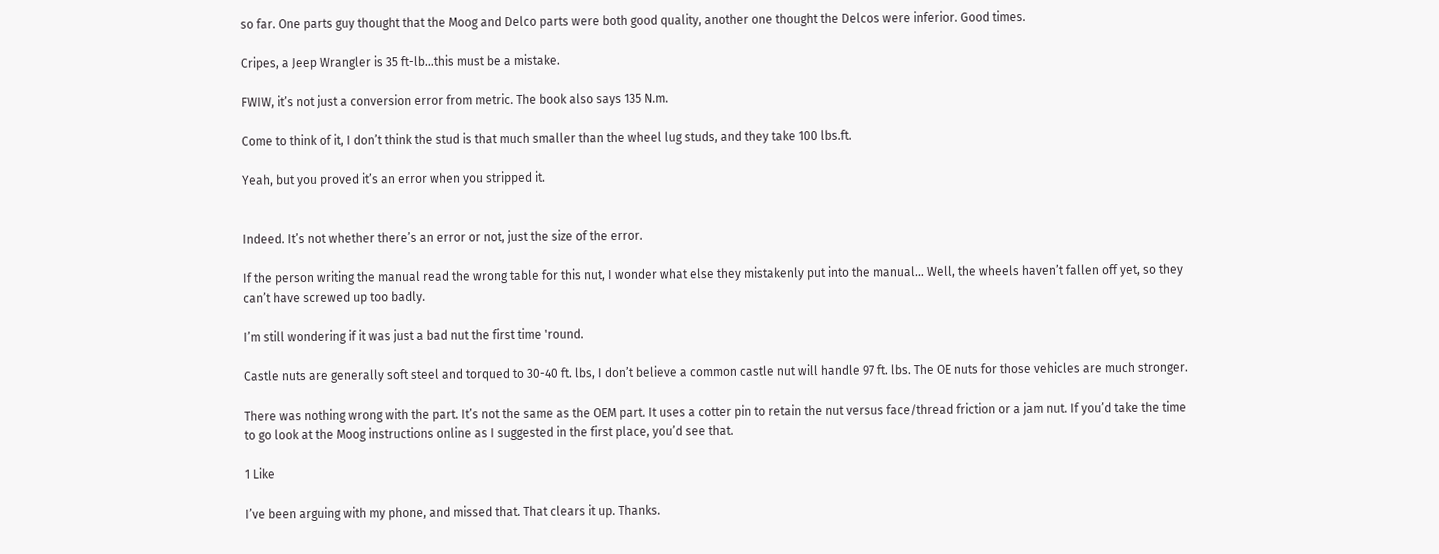so far. One parts guy thought that the Moog and Delco parts were both good quality, another one thought the Delcos were inferior. Good times.

Cripes, a Jeep Wrangler is 35 ft-lb…this must be a mistake.

FWIW, it’s not just a conversion error from metric. The book also says 135 N.m.

Come to think of it, I don’t think the stud is that much smaller than the wheel lug studs, and they take 100 lbs.ft.

Yeah, but you proved it’s an error when you stripped it.


Indeed. It’s not whether there’s an error or not, just the size of the error.

If the person writing the manual read the wrong table for this nut, I wonder what else they mistakenly put into the manual… Well, the wheels haven’t fallen off yet, so they can’t have screwed up too badly.

I’m still wondering if it was just a bad nut the first time 'round.

Castle nuts are generally soft steel and torqued to 30-40 ft. lbs, I don’t believe a common castle nut will handle 97 ft. lbs. The OE nuts for those vehicles are much stronger.

There was nothing wrong with the part. It’s not the same as the OEM part. It uses a cotter pin to retain the nut versus face/thread friction or a jam nut. If you’d take the time to go look at the Moog instructions online as I suggested in the first place, you’d see that.

1 Like

I’ve been arguing with my phone, and missed that. That clears it up. Thanks.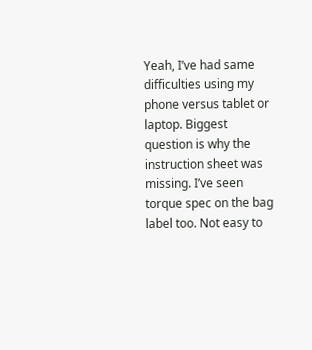Yeah, I’ve had same difficulties using my phone versus tablet or laptop. Biggest question is why the instruction sheet was missing. I’ve seen torque spec on the bag label too. Not easy to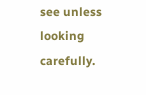see unless looking carefully.